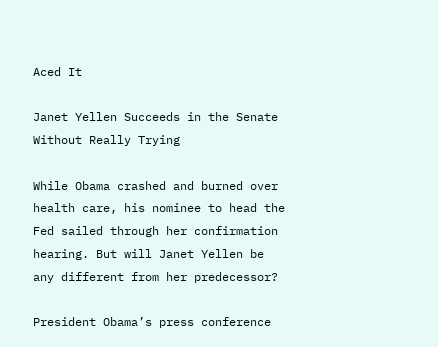Aced It

Janet Yellen Succeeds in the Senate Without Really Trying

While Obama crashed and burned over health care, his nominee to head the Fed sailed through her confirmation hearing. But will Janet Yellen be any different from her predecessor?

President Obama’s press conference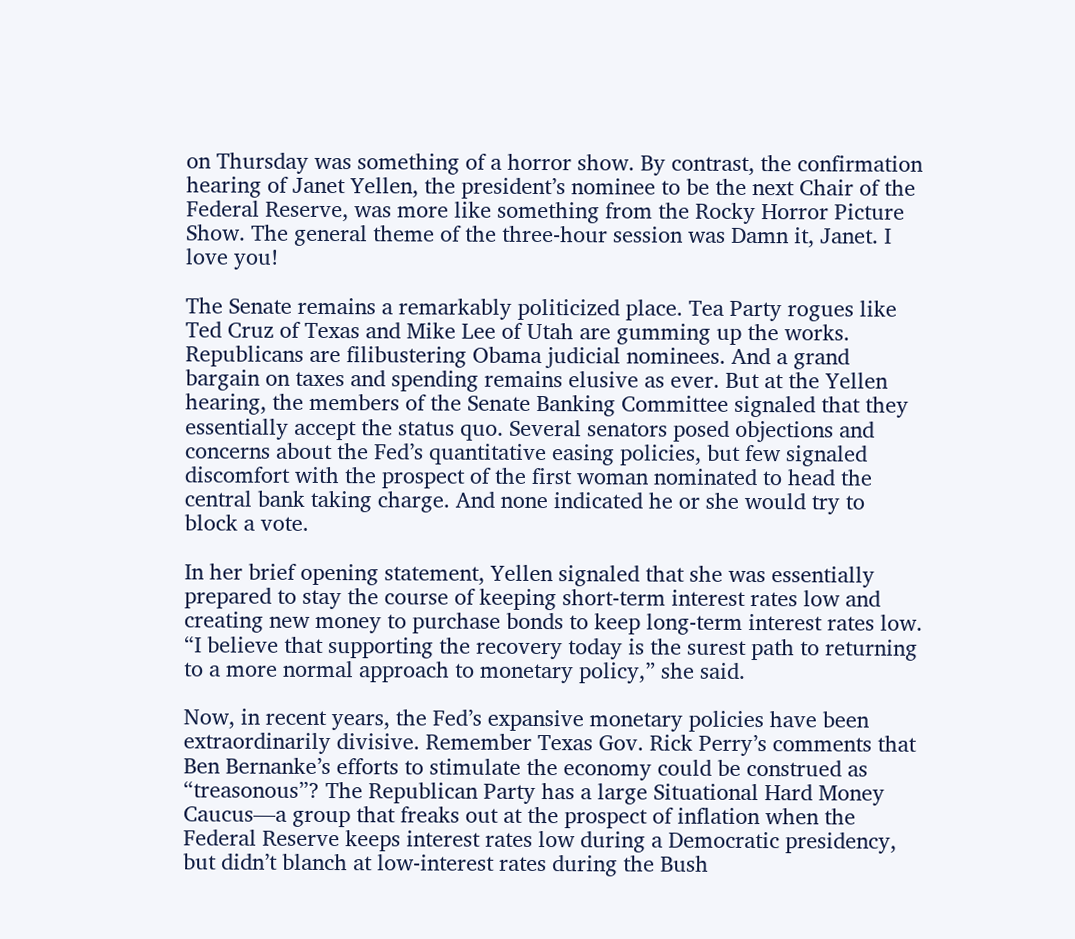on Thursday was something of a horror show. By contrast, the confirmation hearing of Janet Yellen, the president’s nominee to be the next Chair of the Federal Reserve, was more like something from the Rocky Horror Picture Show. The general theme of the three-hour session was Damn it, Janet. I love you!

The Senate remains a remarkably politicized place. Tea Party rogues like Ted Cruz of Texas and Mike Lee of Utah are gumming up the works. Republicans are filibustering Obama judicial nominees. And a grand bargain on taxes and spending remains elusive as ever. But at the Yellen hearing, the members of the Senate Banking Committee signaled that they essentially accept the status quo. Several senators posed objections and concerns about the Fed’s quantitative easing policies, but few signaled discomfort with the prospect of the first woman nominated to head the central bank taking charge. And none indicated he or she would try to block a vote.

In her brief opening statement, Yellen signaled that she was essentially prepared to stay the course of keeping short-term interest rates low and creating new money to purchase bonds to keep long-term interest rates low. “I believe that supporting the recovery today is the surest path to returning to a more normal approach to monetary policy,” she said.

Now, in recent years, the Fed’s expansive monetary policies have been extraordinarily divisive. Remember Texas Gov. Rick Perry’s comments that Ben Bernanke’s efforts to stimulate the economy could be construed as “treasonous”? The Republican Party has a large Situational Hard Money Caucus—a group that freaks out at the prospect of inflation when the Federal Reserve keeps interest rates low during a Democratic presidency, but didn’t blanch at low-interest rates during the Bush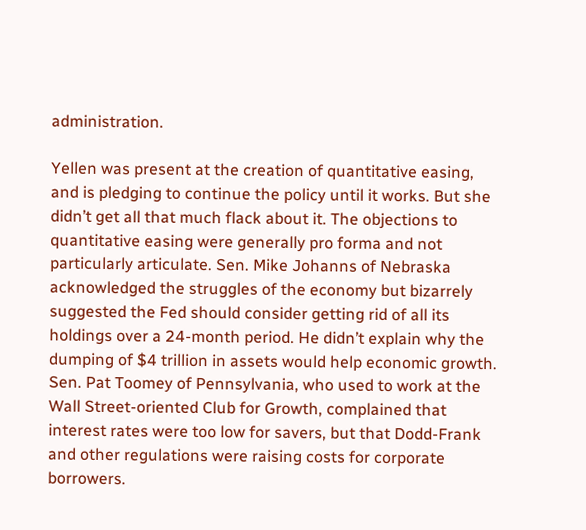administration.

Yellen was present at the creation of quantitative easing, and is pledging to continue the policy until it works. But she didn’t get all that much flack about it. The objections to quantitative easing were generally pro forma and not particularly articulate. Sen. Mike Johanns of Nebraska acknowledged the struggles of the economy but bizarrely suggested the Fed should consider getting rid of all its holdings over a 24-month period. He didn’t explain why the dumping of $4 trillion in assets would help economic growth. Sen. Pat Toomey of Pennsylvania, who used to work at the Wall Street-oriented Club for Growth, complained that interest rates were too low for savers, but that Dodd-Frank and other regulations were raising costs for corporate borrowers.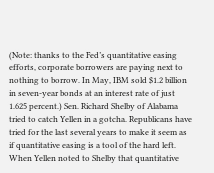(Note: thanks to the Fed’s quantitative easing efforts, corporate borrowers are paying next to nothing to borrow. In May, IBM sold $1.2 billion in seven-year bonds at an interest rate of just 1.625 percent.) Sen. Richard Shelby of Alabama tried to catch Yellen in a gotcha. Republicans have tried for the last several years to make it seem as if quantitative easing is a tool of the hard left. When Yellen noted to Shelby that quantitative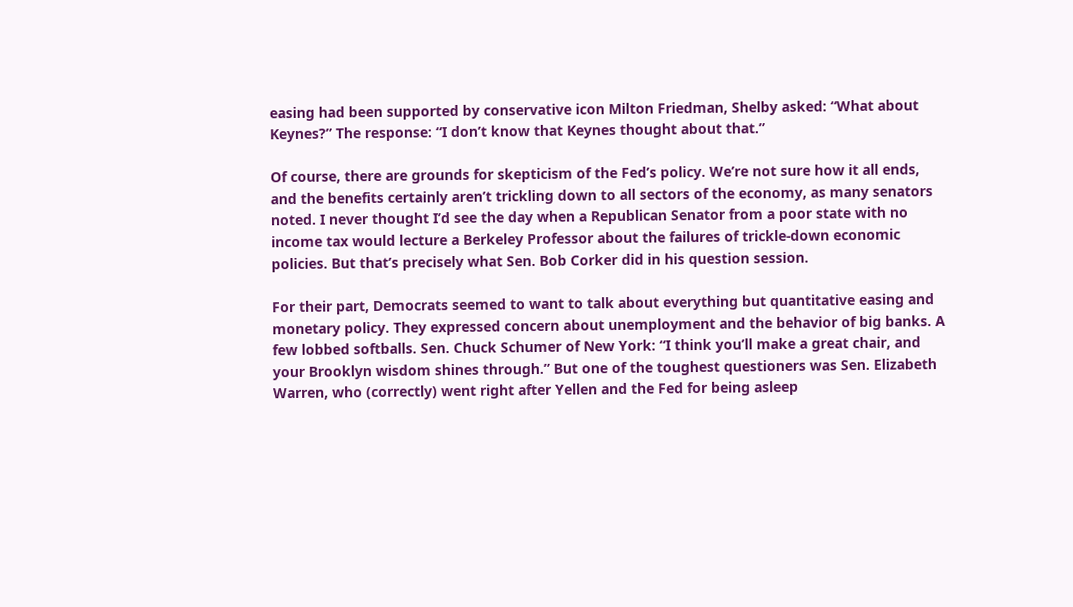easing had been supported by conservative icon Milton Friedman, Shelby asked: “What about Keynes?” The response: “I don’t know that Keynes thought about that.”

Of course, there are grounds for skepticism of the Fed’s policy. We’re not sure how it all ends, and the benefits certainly aren’t trickling down to all sectors of the economy, as many senators noted. I never thought I’d see the day when a Republican Senator from a poor state with no income tax would lecture a Berkeley Professor about the failures of trickle-down economic policies. But that’s precisely what Sen. Bob Corker did in his question session.

For their part, Democrats seemed to want to talk about everything but quantitative easing and monetary policy. They expressed concern about unemployment and the behavior of big banks. A few lobbed softballs. Sen. Chuck Schumer of New York: “I think you’ll make a great chair, and your Brooklyn wisdom shines through.” But one of the toughest questioners was Sen. Elizabeth Warren, who (correctly) went right after Yellen and the Fed for being asleep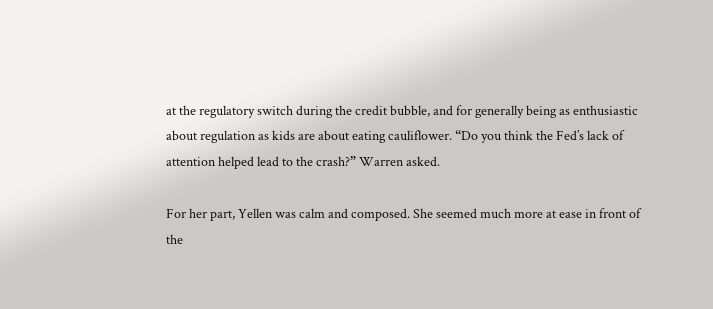at the regulatory switch during the credit bubble, and for generally being as enthusiastic about regulation as kids are about eating cauliflower. “Do you think the Fed’s lack of attention helped lead to the crash?” Warren asked.

For her part, Yellen was calm and composed. She seemed much more at ease in front of the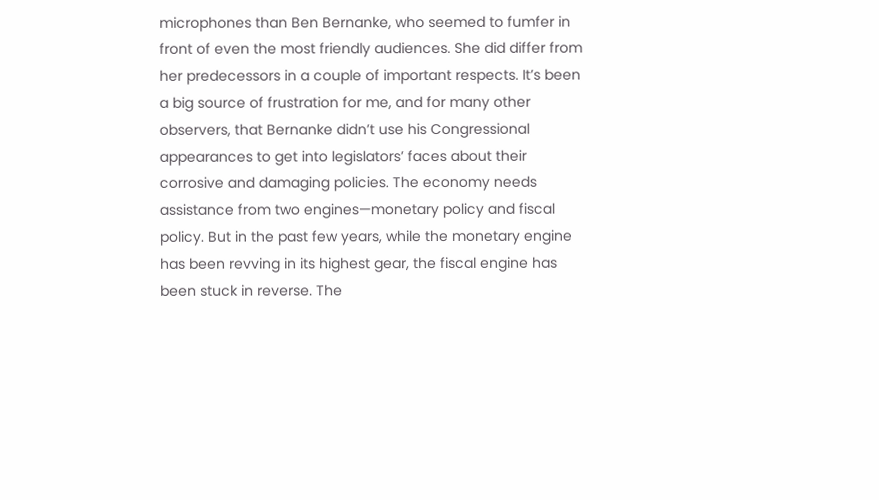microphones than Ben Bernanke, who seemed to fumfer in front of even the most friendly audiences. She did differ from her predecessors in a couple of important respects. It’s been a big source of frustration for me, and for many other observers, that Bernanke didn’t use his Congressional appearances to get into legislators’ faces about their corrosive and damaging policies. The economy needs assistance from two engines—monetary policy and fiscal policy. But in the past few years, while the monetary engine has been revving in its highest gear, the fiscal engine has been stuck in reverse. The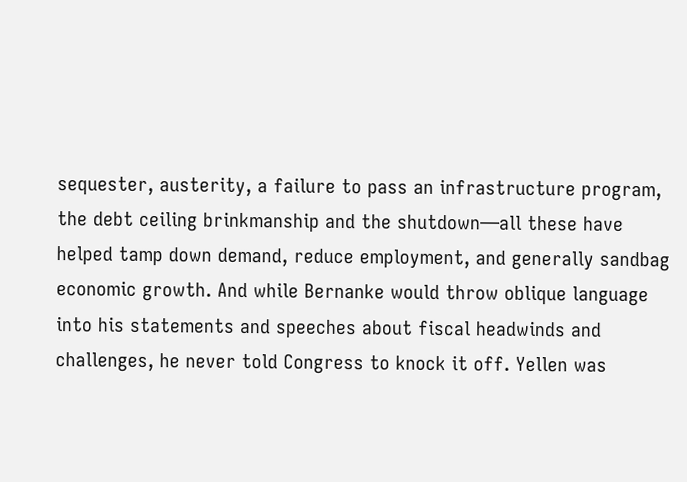sequester, austerity, a failure to pass an infrastructure program, the debt ceiling brinkmanship and the shutdown—all these have helped tamp down demand, reduce employment, and generally sandbag economic growth. And while Bernanke would throw oblique language into his statements and speeches about fiscal headwinds and challenges, he never told Congress to knock it off. Yellen was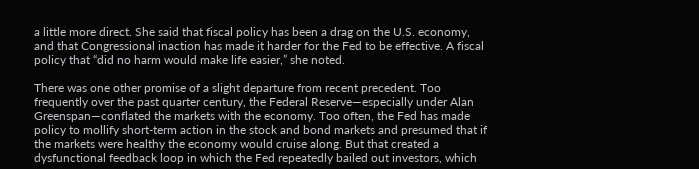a little more direct. She said that fiscal policy has been a drag on the U.S. economy, and that Congressional inaction has made it harder for the Fed to be effective. A fiscal policy that “did no harm would make life easier,” she noted.

There was one other promise of a slight departure from recent precedent. Too frequently over the past quarter century, the Federal Reserve—especially under Alan Greenspan—conflated the markets with the economy. Too often, the Fed has made policy to mollify short-term action in the stock and bond markets and presumed that if the markets were healthy the economy would cruise along. But that created a dysfunctional feedback loop in which the Fed repeatedly bailed out investors, which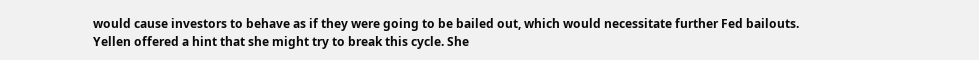would cause investors to behave as if they were going to be bailed out, which would necessitate further Fed bailouts. Yellen offered a hint that she might try to break this cycle. She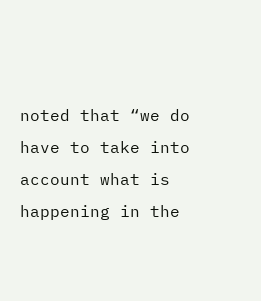noted that “we do have to take into account what is happening in the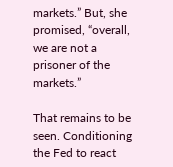markets.” But, she promised, “overall, we are not a prisoner of the markets.”

That remains to be seen. Conditioning the Fed to react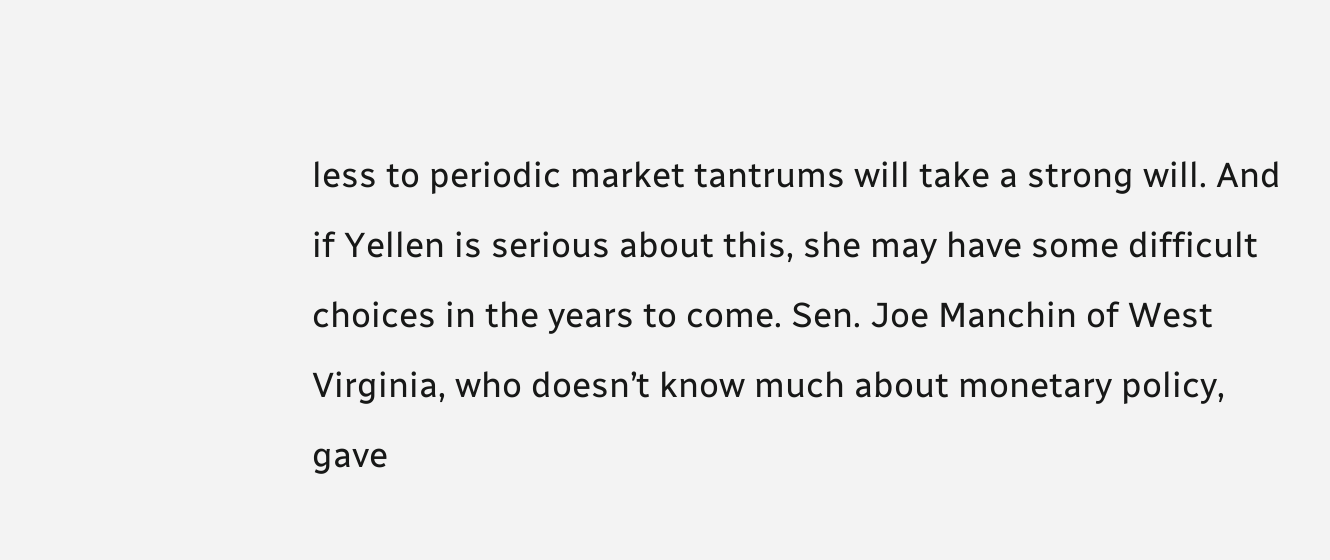less to periodic market tantrums will take a strong will. And if Yellen is serious about this, she may have some difficult choices in the years to come. Sen. Joe Manchin of West Virginia, who doesn’t know much about monetary policy, gave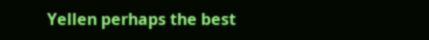Yellen perhaps the best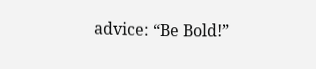advice: “Be Bold!”